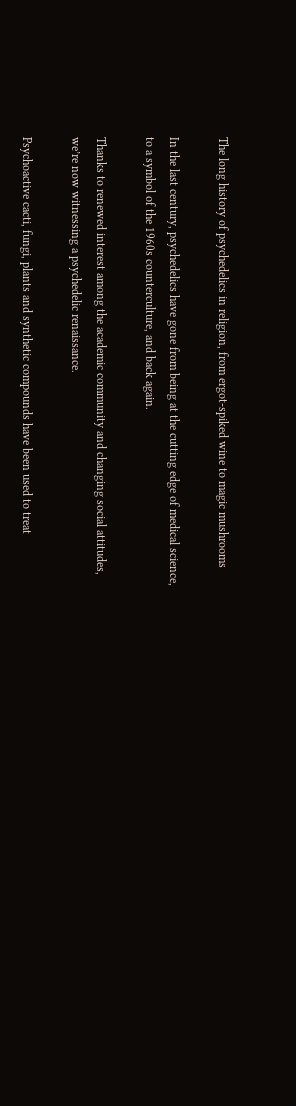The long history of psychedelics in religion, from ergot-spiked wine to magic mushrooms

In the last century, psychedelics have gone from being at the cutting edge of medical science, to a symbol of the 1960s counterculture, and back again.

Thanks to renewed interest among the academic community and changing social attitudes, we’re now witnessing a psychedelic renaissance.

Psychoactive cacti, fungi, plants and synthetic compounds have been used to treat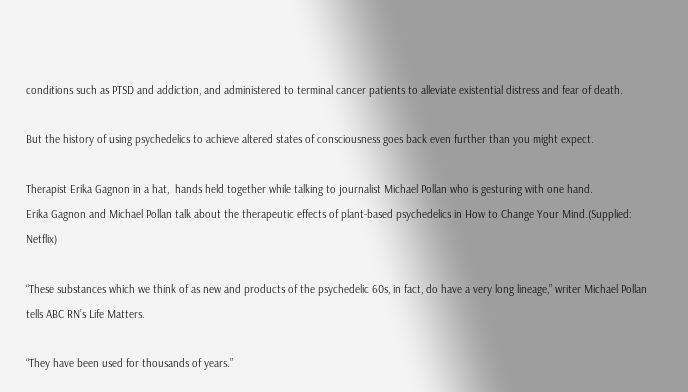conditions such as PTSD and addiction, and administered to terminal cancer patients to alleviate existential distress and fear of death.

But the history of using psychedelics to achieve altered states of consciousness goes back even further than you might expect.

Therapist Erika Gagnon in a hat,  hands held together while talking to journalist Michael Pollan who is gesturing with one hand.
Erika Gagnon and Michael Pollan talk about the therapeutic effects of plant-based psychedelics in How to Change Your Mind.(Supplied: Netflix)

“These substances which we think of as new and products of the psychedelic 60s, in fact, do have a very long lineage,” writer Michael Pollan tells ABC RN’s Life Matters.

“They have been used for thousands of years.”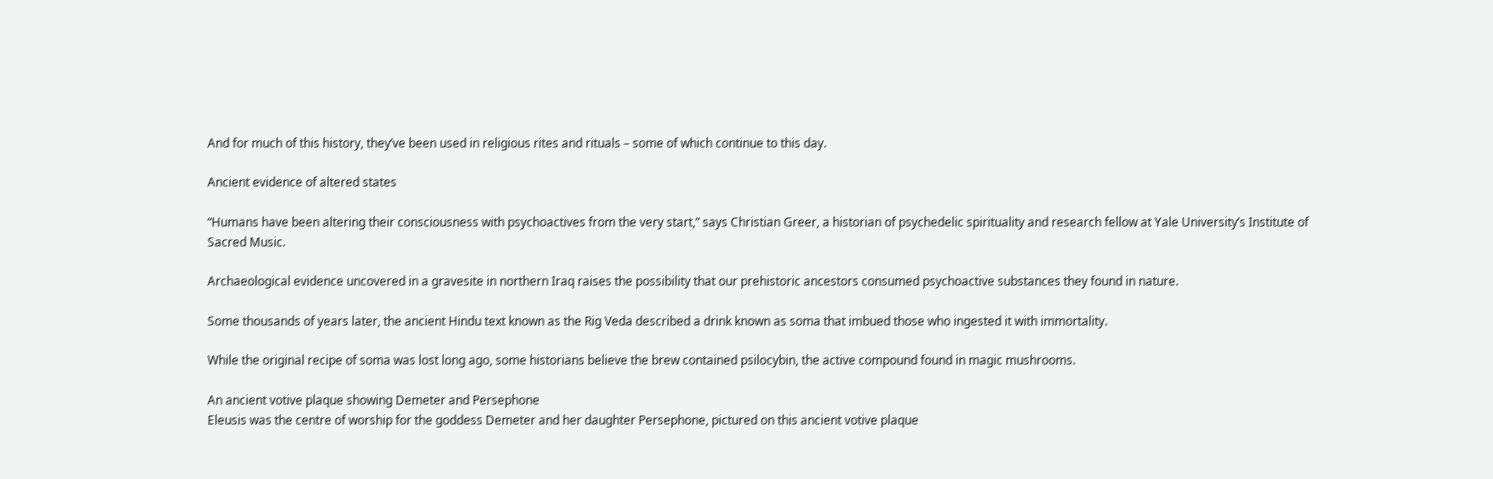And for much of this history, they’ve been used in religious rites and rituals – some of which continue to this day.

Ancient evidence of altered states

“Humans have been altering their consciousness with psychoactives from the very start,” says Christian Greer, a historian of psychedelic spirituality and research fellow at Yale University’s Institute of Sacred Music.

Archaeological evidence uncovered in a gravesite in northern Iraq raises the possibility that our prehistoric ancestors consumed psychoactive substances they found in nature.

Some thousands of years later, the ancient Hindu text known as the Rig Veda described a drink known as soma that imbued those who ingested it with immortality.

While the original recipe of soma was lost long ago, some historians believe the brew contained psilocybin, the active compound found in magic mushrooms.

An ancient votive plaque showing Demeter and Persephone
Eleusis was the centre of worship for the goddess Demeter and her daughter Persephone, pictured on this ancient votive plaque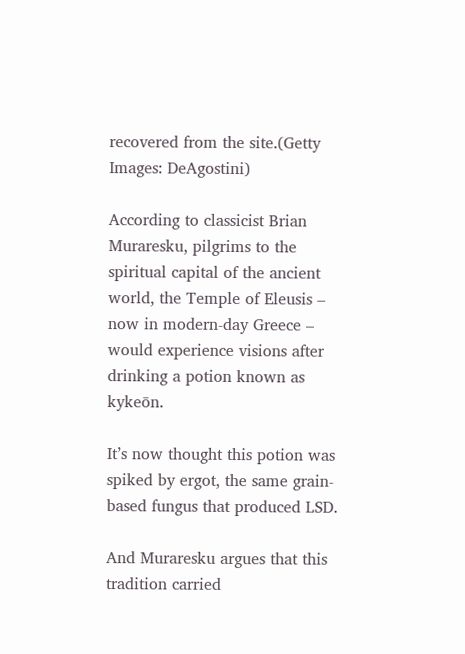recovered from the site.(Getty Images: DeAgostini)

According to classicist Brian Muraresku, pilgrims to the spiritual capital of the ancient world, the Temple of Eleusis – now in modern-day Greece – would experience visions after drinking a potion known as kykeōn.

It’s now thought this potion was spiked by ergot, the same grain-based fungus that produced LSD.

And Muraresku argues that this tradition carried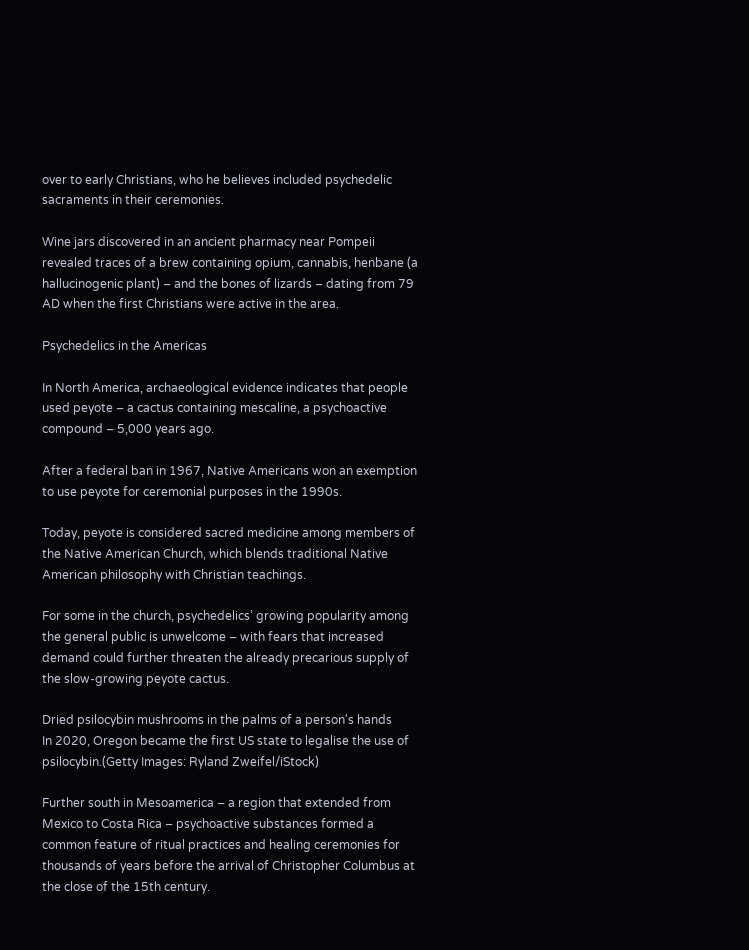over to early Christians, who he believes included psychedelic sacraments in their ceremonies.

Wine jars discovered in an ancient pharmacy near Pompeii revealed traces of a brew containing opium, cannabis, henbane (a hallucinogenic plant) – and the bones of lizards – dating from 79 AD when the first Christians were active in the area.

Psychedelics in the Americas

In North America, archaeological evidence indicates that people used peyote – a cactus containing mescaline, a psychoactive compound – 5,000 years ago.

After a federal ban in 1967, Native Americans won an exemption to use peyote for ceremonial purposes in the 1990s.

Today, peyote is considered sacred medicine among members of the Native American Church, which blends traditional Native American philosophy with Christian teachings.

For some in the church, psychedelics’ growing popularity among the general public is unwelcome – with fears that increased demand could further threaten the already precarious supply of the slow-growing peyote cactus.

Dried psilocybin mushrooms in the palms of a person's hands
In 2020, Oregon became the first US state to legalise the use of psilocybin.(Getty Images: Ryland Zweifel/iStock)

Further south in Mesoamerica – a region that extended from Mexico to Costa Rica – psychoactive substances formed a common feature of ritual practices and healing ceremonies for thousands of years before the arrival of Christopher Columbus at the close of the 15th century.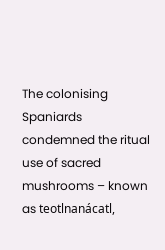The colonising Spaniards condemned the ritual use of sacred mushrooms – known as teotlnanácatl,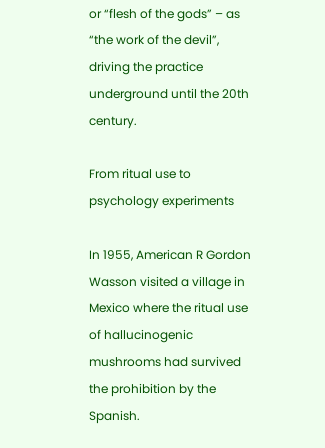or “flesh of the gods” – as “the work of the devil”, driving the practice underground until the 20th century.

From ritual use to psychology experiments

In 1955, American R Gordon Wasson visited a village in Mexico where the ritual use of hallucinogenic mushrooms had survived the prohibition by the Spanish.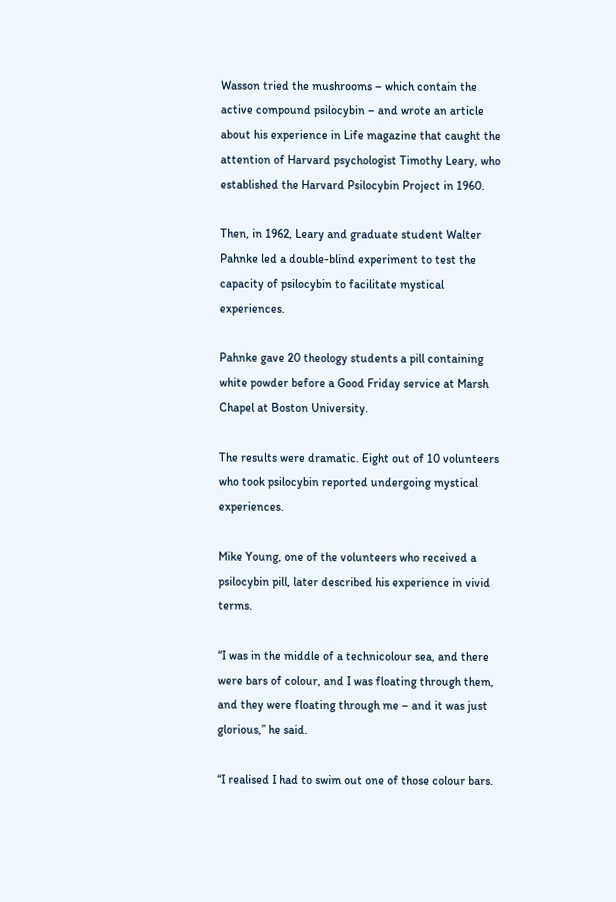Wasson tried the mushrooms – which contain the active compound psilocybin – and wrote an article about his experience in Life magazine that caught the attention of Harvard psychologist Timothy Leary, who established the Harvard Psilocybin Project in 1960.

Then, in 1962, Leary and graduate student Walter Pahnke led a double-blind experiment to test the capacity of psilocybin to facilitate mystical experiences.

Pahnke gave 20 theology students a pill containing white powder before a Good Friday service at Marsh Chapel at Boston University.

The results were dramatic. Eight out of 10 volunteers who took psilocybin reported undergoing mystical experiences.

Mike Young, one of the volunteers who received a psilocybin pill, later described his experience in vivid terms.

“I was in the middle of a technicolour sea, and there were bars of colour, and I was floating through them, and they were floating through me – and it was just glorious,” he said.

“I realised I had to swim out one of those colour bars.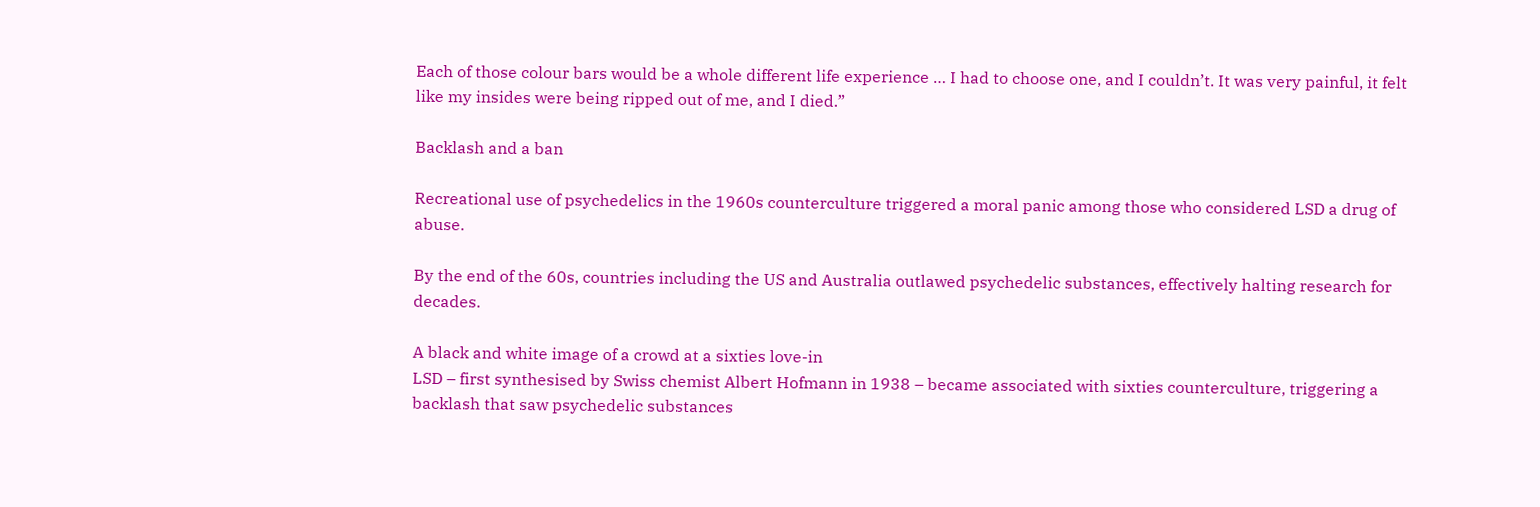Each of those colour bars would be a whole different life experience … I had to choose one, and I couldn’t. It was very painful, it felt like my insides were being ripped out of me, and I died.”

Backlash and a ban

Recreational use of psychedelics in the 1960s counterculture triggered a moral panic among those who considered LSD a drug of abuse.

By the end of the 60s, countries including the US and Australia outlawed psychedelic substances, effectively halting research for decades.

A black and white image of a crowd at a sixties love-in
LSD – first synthesised by Swiss chemist Albert Hofmann in 1938 – became associated with sixties counterculture, triggering a backlash that saw psychedelic substances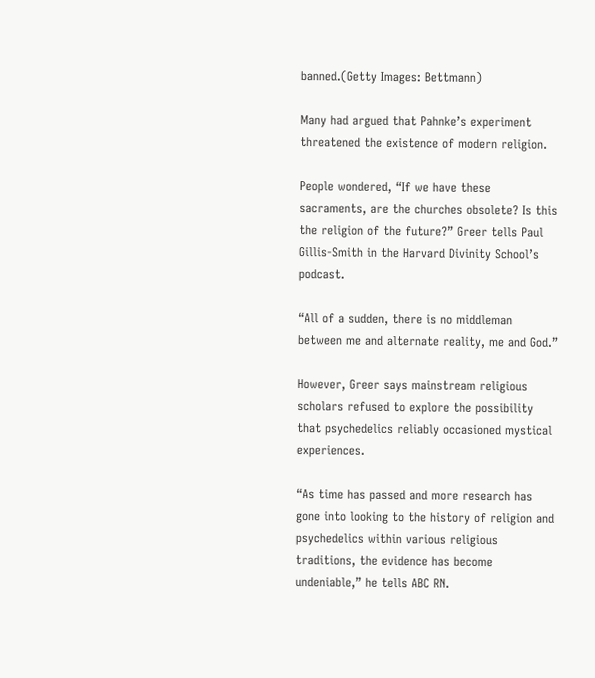banned.(Getty Images: Bettmann)

Many had argued that Pahnke’s experiment threatened the existence of modern religion.

People wondered, “If we have these sacraments, are the churches obsolete? Is this the religion of the future?” Greer tells Paul Gillis-Smith in the Harvard Divinity School’s podcast.

“All of a sudden, there is no middleman between me and alternate reality, me and God.”

However, Greer says mainstream religious scholars refused to explore the possibility that psychedelics reliably occasioned mystical experiences.

“As time has passed and more research has gone into looking to the history of religion and psychedelics within various religious traditions, the evidence has become undeniable,” he tells ABC RN.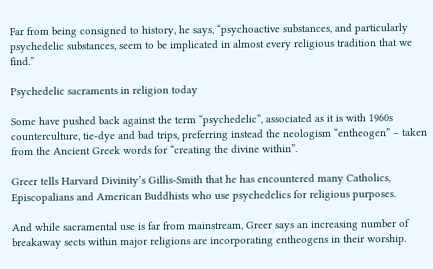Far from being consigned to history, he says, “psychoactive substances, and particularly psychedelic substances, seem to be implicated in almost every religious tradition that we find.”

Psychedelic sacraments in religion today

Some have pushed back against the term “psychedelic”, associated as it is with 1960s counterculture, tie-dye and bad trips, preferring instead the neologism “entheogen” – taken from the Ancient Greek words for “creating the divine within”.

Greer tells Harvard Divinity’s Gillis-Smith that he has encountered many Catholics, Episcopalians and American Buddhists who use psychedelics for religious purposes.

And while sacramental use is far from mainstream, Greer says an increasing number of breakaway sects within major religions are incorporating entheogens in their worship.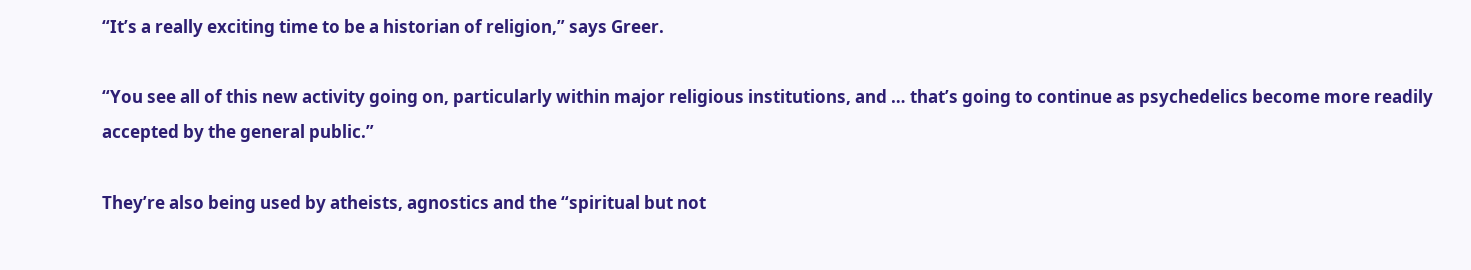“It’s a really exciting time to be a historian of religion,” says Greer.

“You see all of this new activity going on, particularly within major religious institutions, and … that’s going to continue as psychedelics become more readily accepted by the general public.”

They’re also being used by atheists, agnostics and the “spiritual but not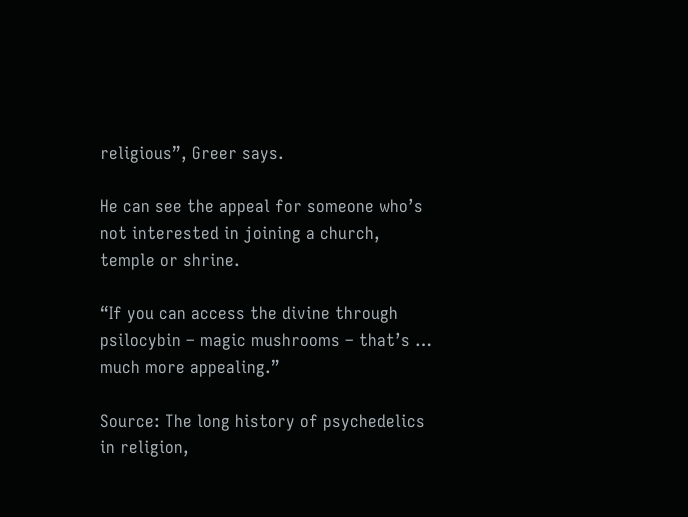religious”, Greer says.

He can see the appeal for someone who’s not interested in joining a church, temple or shrine.

“If you can access the divine through psilocybin – magic mushrooms – that’s … much more appealing.”

Source: The long history of psychedelics in religion,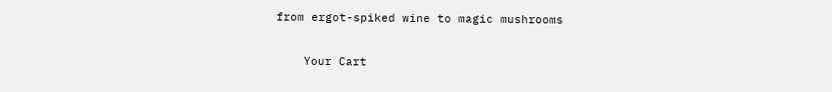from ergot-spiked wine to magic mushrooms

    Your Cart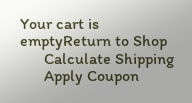Your cart is emptyReturn to Shop
      Calculate Shipping
      Apply Coupon